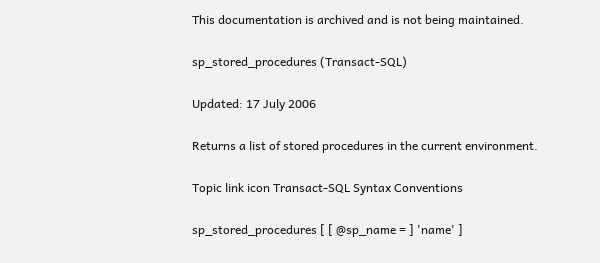This documentation is archived and is not being maintained.

sp_stored_procedures (Transact-SQL)

Updated: 17 July 2006

Returns a list of stored procedures in the current environment.

Topic link icon Transact-SQL Syntax Conventions

sp_stored_procedures [ [ @sp_name = ] 'name' ]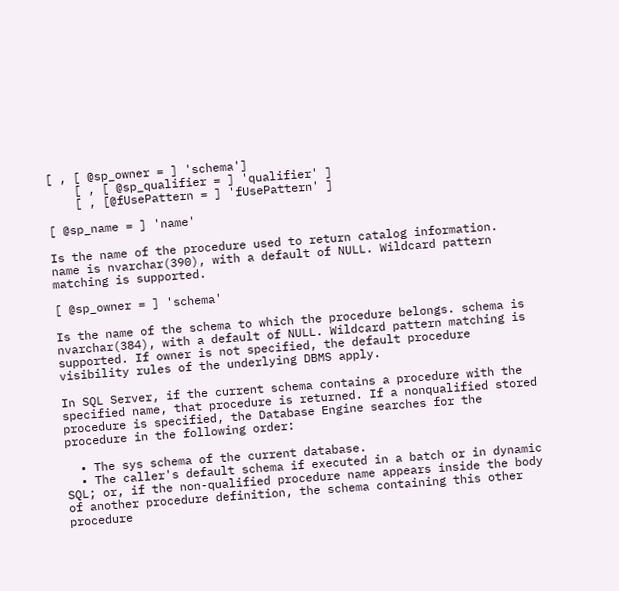[ , [ @sp_owner = ] 'schema']
    [ , [ @sp_qualifier = ] 'qualifier' ]
    [ , [@fUsePattern = ] 'fUsePattern' ]

[ @sp_name = ] 'name'

Is the name of the procedure used to return catalog information. name is nvarchar(390), with a default of NULL. Wildcard pattern matching is supported.

[ @sp_owner = ] 'schema'

Is the name of the schema to which the procedure belongs. schema is nvarchar(384), with a default of NULL. Wildcard pattern matching is supported. If owner is not specified, the default procedure visibility rules of the underlying DBMS apply.

In SQL Server, if the current schema contains a procedure with the specified name, that procedure is returned. If a nonqualified stored procedure is specified, the Database Engine searches for the procedure in the following order:

  • The sys schema of the current database.
  • The caller's default schema if executed in a batch or in dynamic SQL; or, if the non-qualified procedure name appears inside the body of another procedure definition, the schema containing this other procedure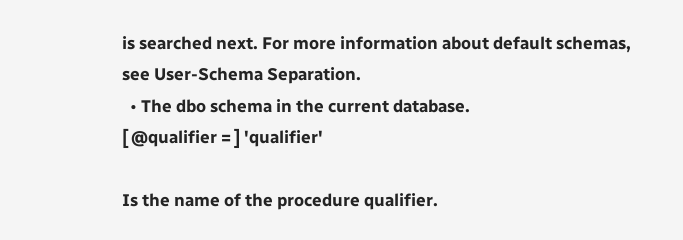is searched next. For more information about default schemas, see User-Schema Separation.
  • The dbo schema in the current database.
[ @qualifier = ] 'qualifier'

Is the name of the procedure qualifier.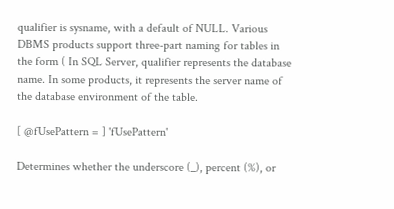qualifier is sysname, with a default of NULL. Various DBMS products support three-part naming for tables in the form ( In SQL Server, qualifier represents the database name. In some products, it represents the server name of the database environment of the table.

[ @fUsePattern = ] 'fUsePattern'

Determines whether the underscore (_), percent (%), or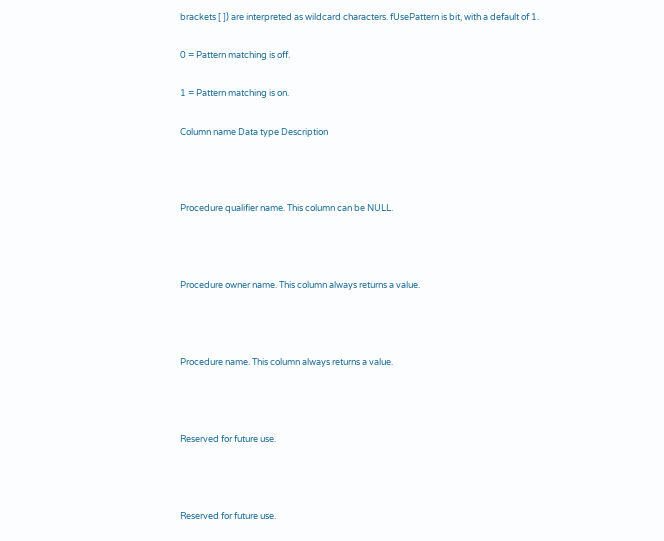brackets [ ]) are interpreted as wildcard characters. fUsePattern is bit, with a default of 1.

0 = Pattern matching is off.

1 = Pattern matching is on.

Column name Data type Description



Procedure qualifier name. This column can be NULL.



Procedure owner name. This column always returns a value.



Procedure name. This column always returns a value.



Reserved for future use.



Reserved for future use.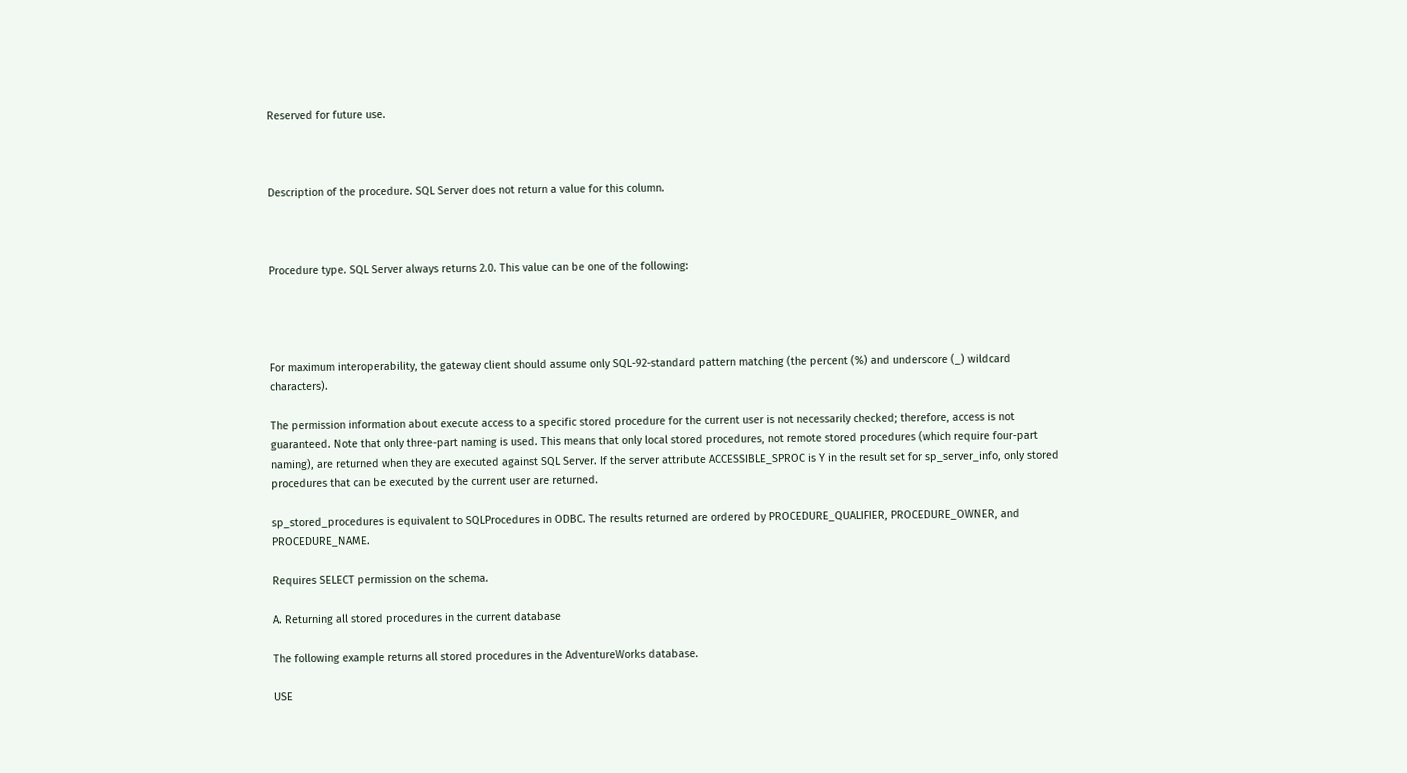Reserved for future use.



Description of the procedure. SQL Server does not return a value for this column.



Procedure type. SQL Server always returns 2.0. This value can be one of the following:




For maximum interoperability, the gateway client should assume only SQL-92-standard pattern matching (the percent (%) and underscore (_) wildcard characters).

The permission information about execute access to a specific stored procedure for the current user is not necessarily checked; therefore, access is not guaranteed. Note that only three-part naming is used. This means that only local stored procedures, not remote stored procedures (which require four-part naming), are returned when they are executed against SQL Server. If the server attribute ACCESSIBLE_SPROC is Y in the result set for sp_server_info, only stored procedures that can be executed by the current user are returned.

sp_stored_procedures is equivalent to SQLProcedures in ODBC. The results returned are ordered by PROCEDURE_QUALIFIER, PROCEDURE_OWNER, and PROCEDURE_NAME.

Requires SELECT permission on the schema.

A. Returning all stored procedures in the current database

The following example returns all stored procedures in the AdventureWorks database.

USE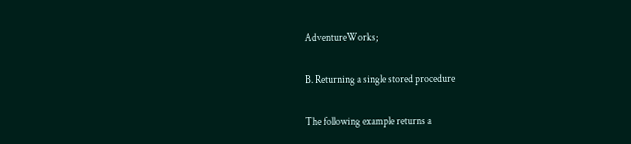AdventureWorks;

B. Returning a single stored procedure

The following example returns a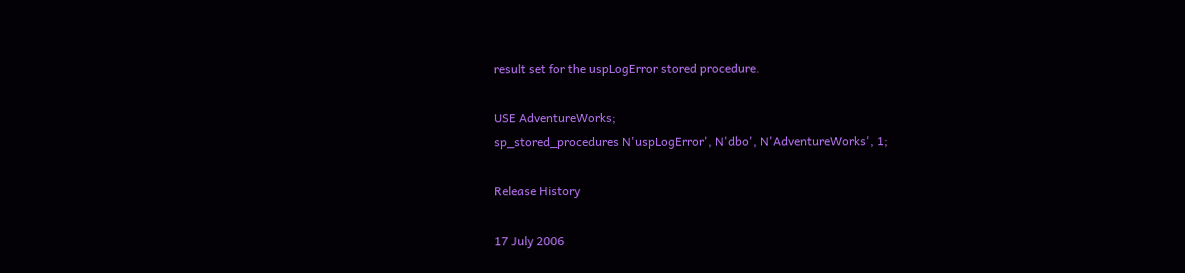result set for the uspLogError stored procedure.

USE AdventureWorks;
sp_stored_procedures N'uspLogError', N'dbo', N'AdventureWorks', 1;

Release History

17 July 2006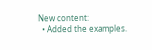New content:
  • Added the examples.